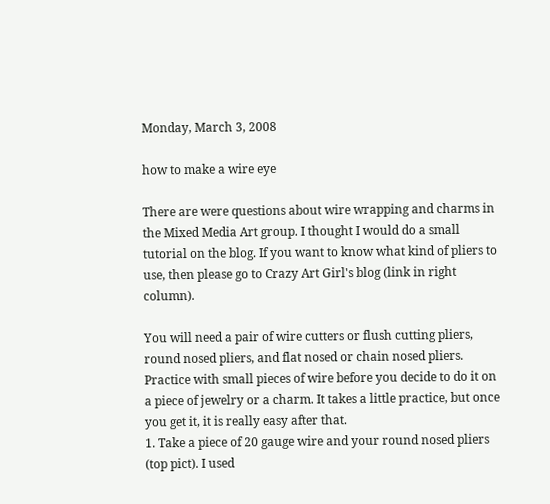Monday, March 3, 2008

how to make a wire eye

There are were questions about wire wrapping and charms in the Mixed Media Art group. I thought I would do a small tutorial on the blog. If you want to know what kind of pliers to use, then please go to Crazy Art Girl's blog (link in right column).

You will need a pair of wire cutters or flush cutting pliers, round nosed pliers, and flat nosed or chain nosed pliers. Practice with small pieces of wire before you decide to do it on a piece of jewelry or a charm. It takes a little practice, but once you get it, it is really easy after that.
1. Take a piece of 20 gauge wire and your round nosed pliers (top pict). I used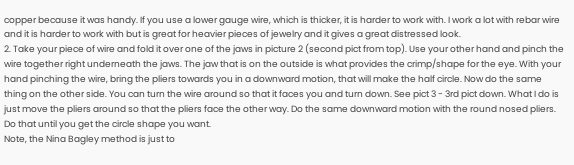copper because it was handy. If you use a lower gauge wire, which is thicker, it is harder to work with. I work a lot with rebar wire and it is harder to work with but is great for heavier pieces of jewelry and it gives a great distressed look.
2. Take your piece of wire and fold it over one of the jaws in picture 2 (second pict from top). Use your other hand and pinch the wire together right underneath the jaws. The jaw that is on the outside is what provides the crimp/shape for the eye. With your hand pinching the wire, bring the pliers towards you in a downward motion, that will make the half circle. Now do the same thing on the other side. You can turn the wire around so that it faces you and turn down. See pict 3 - 3rd pict down. What I do is just move the pliers around so that the pliers face the other way. Do the same downward motion with the round nosed pliers. Do that until you get the circle shape you want.
Note, the Nina Bagley method is just to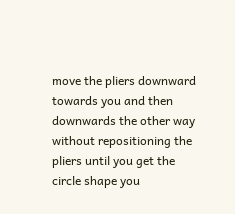move the pliers downward towards you and then downwards the other way without repositioning the pliers until you get the circle shape you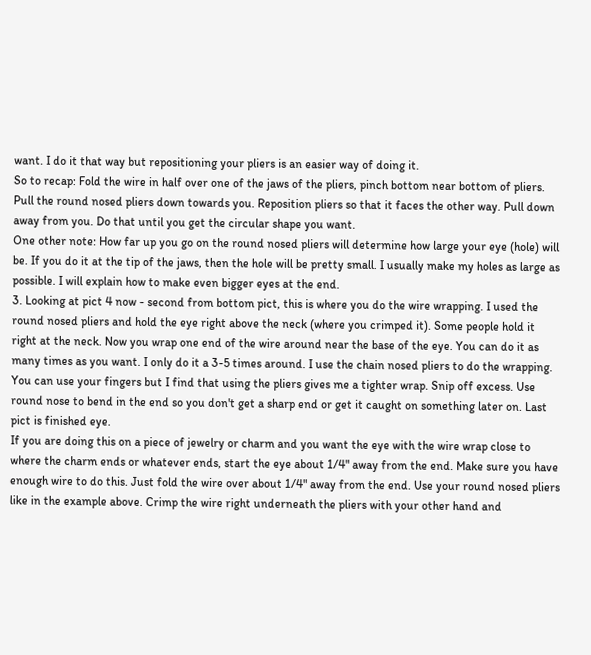want. I do it that way but repositioning your pliers is an easier way of doing it.
So to recap: Fold the wire in half over one of the jaws of the pliers, pinch bottom near bottom of pliers. Pull the round nosed pliers down towards you. Reposition pliers so that it faces the other way. Pull down away from you. Do that until you get the circular shape you want.
One other note: How far up you go on the round nosed pliers will determine how large your eye (hole) will be. If you do it at the tip of the jaws, then the hole will be pretty small. I usually make my holes as large as possible. I will explain how to make even bigger eyes at the end.
3. Looking at pict 4 now - second from bottom pict, this is where you do the wire wrapping. I used the round nosed pliers and hold the eye right above the neck (where you crimped it). Some people hold it right at the neck. Now you wrap one end of the wire around near the base of the eye. You can do it as many times as you want. I only do it a 3-5 times around. I use the chain nosed pliers to do the wrapping. You can use your fingers but I find that using the pliers gives me a tighter wrap. Snip off excess. Use round nose to bend in the end so you don't get a sharp end or get it caught on something later on. Last pict is finished eye.
If you are doing this on a piece of jewelry or charm and you want the eye with the wire wrap close to where the charm ends or whatever ends, start the eye about 1/4" away from the end. Make sure you have enough wire to do this. Just fold the wire over about 1/4" away from the end. Use your round nosed pliers like in the example above. Crimp the wire right underneath the pliers with your other hand and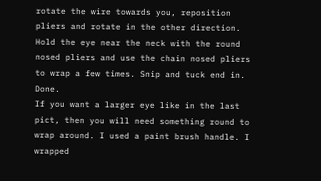rotate the wire towards you, reposition pliers and rotate in the other direction. Hold the eye near the neck with the round nosed pliers and use the chain nosed pliers to wrap a few times. Snip and tuck end in. Done.
If you want a larger eye like in the last pict, then you will need something round to wrap around. I used a paint brush handle. I wrapped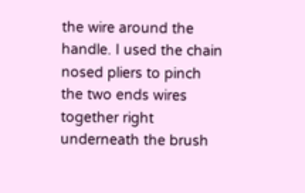the wire around the handle. I used the chain nosed pliers to pinch the two ends wires together right underneath the brush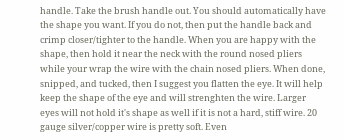handle. Take the brush handle out. You should automatically have the shape you want. If you do not, then put the handle back and crimp closer/tighter to the handle. When you are happy with the shape, then hold it near the neck with the round nosed pliers while your wrap the wire with the chain nosed pliers. When done, snipped, and tucked, then I suggest you flatten the eye. It will help keep the shape of the eye and will strenghten the wire. Larger eyes will not hold it's shape as well if it is not a hard, stiff wire. 20 gauge silver/copper wire is pretty soft. Even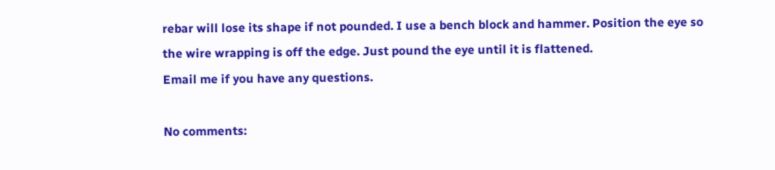rebar will lose its shape if not pounded. I use a bench block and hammer. Position the eye so the wire wrapping is off the edge. Just pound the eye until it is flattened.
Email me if you have any questions.

No comments: